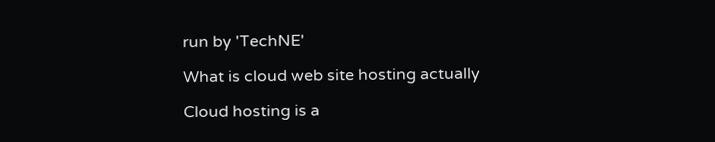run by 'TechNE'

What is cloud web site hosting actually

Cloud hosting is a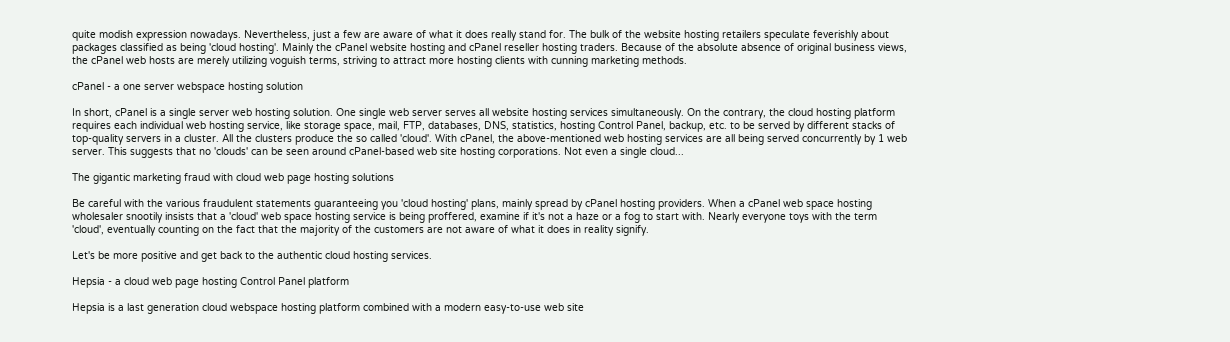quite modish expression nowadays. Nevertheless, just a few are aware of what it does really stand for. The bulk of the website hosting retailers speculate feverishly about packages classified as being 'cloud hosting'. Mainly the cPanel website hosting and cPanel reseller hosting traders. Because of the absolute absence of original business views, the cPanel web hosts are merely utilizing voguish terms, striving to attract more hosting clients with cunning marketing methods.

cPanel - a one server webspace hosting solution

In short, cPanel is a single server web hosting solution. One single web server serves all website hosting services simultaneously. On the contrary, the cloud hosting platform requires each individual web hosting service, like storage space, mail, FTP, databases, DNS, statistics, hosting Control Panel, backup, etc. to be served by different stacks of top-quality servers in a cluster. All the clusters produce the so called 'cloud'. With cPanel, the above-mentioned web hosting services are all being served concurrently by 1 web server. This suggests that no 'clouds' can be seen around cPanel-based web site hosting corporations. Not even a single cloud...

The gigantic marketing fraud with cloud web page hosting solutions

Be careful with the various fraudulent statements guaranteeing you 'cloud hosting' plans, mainly spread by cPanel hosting providers. When a cPanel web space hosting wholesaler snootily insists that a 'cloud' web space hosting service is being proffered, examine if it's not a haze or a fog to start with. Nearly everyone toys with the term 'cloud', eventually counting on the fact that the majority of the customers are not aware of what it does in reality signify.

Let's be more positive and get back to the authentic cloud hosting services.

Hepsia - a cloud web page hosting Control Panel platform

Hepsia is a last generation cloud webspace hosting platform combined with a modern easy-to-use web site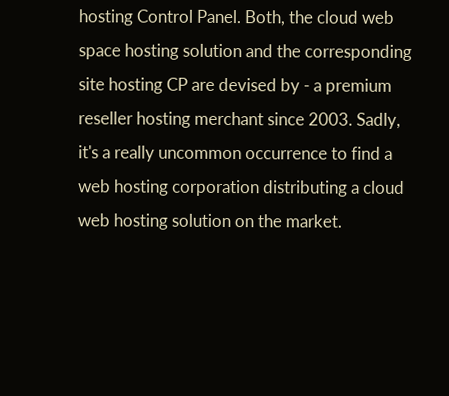hosting Control Panel. Both, the cloud web space hosting solution and the corresponding site hosting CP are devised by - a premium reseller hosting merchant since 2003. Sadly, it's a really uncommon occurrence to find a web hosting corporation distributing a cloud web hosting solution on the market.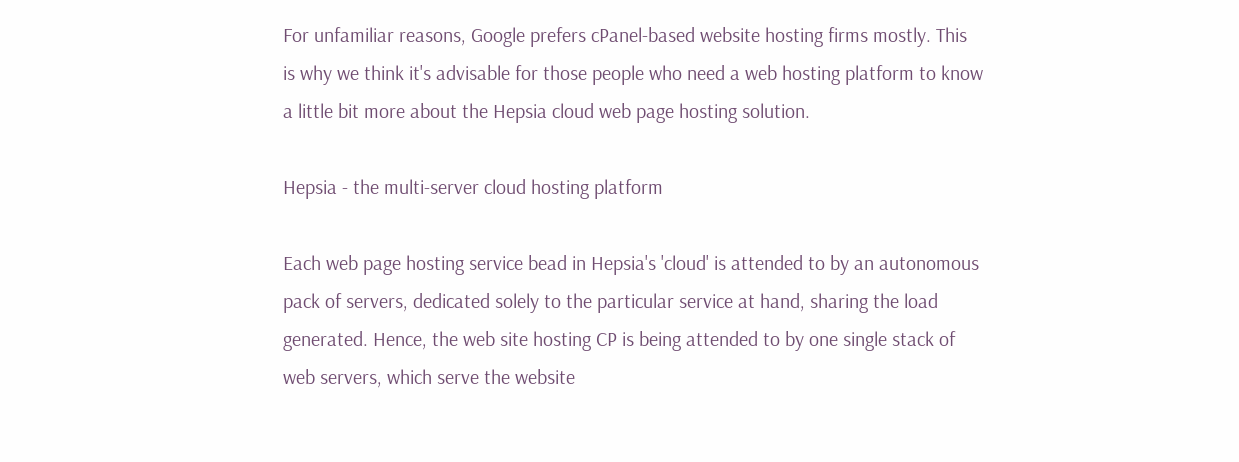For unfamiliar reasons, Google prefers cPanel-based website hosting firms mostly. This is why we think it's advisable for those people who need a web hosting platform to know a little bit more about the Hepsia cloud web page hosting solution.

Hepsia - the multi-server cloud hosting platform

Each web page hosting service bead in Hepsia's 'cloud' is attended to by an autonomous pack of servers, dedicated solely to the particular service at hand, sharing the load generated. Hence, the web site hosting CP is being attended to by one single stack of web servers, which serve the website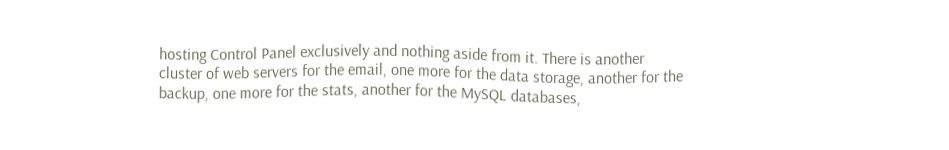hosting Control Panel exclusively and nothing aside from it. There is another cluster of web servers for the email, one more for the data storage, another for the backup, one more for the stats, another for the MySQL databases,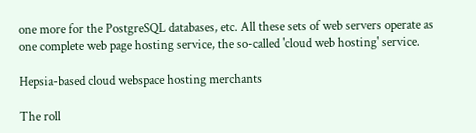one more for the PostgreSQL databases, etc. All these sets of web servers operate as one complete web page hosting service, the so-called 'cloud web hosting' service.

Hepsia-based cloud webspace hosting merchants

The roll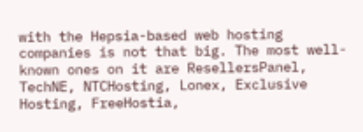with the Hepsia-based web hosting companies is not that big. The most well-known ones on it are ResellersPanel, TechNE, NTCHosting, Lonex, Exclusive Hosting, FreeHostia,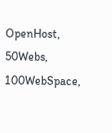OpenHost, 50Webs, 100WebSpace,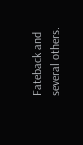Fateback and several others.